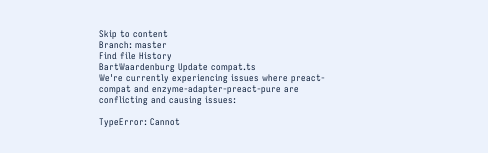Skip to content
Branch: master
Find file History
BartWaardenburg Update compat.ts
We're currently experiencing issues where preact-compat and enzyme-adapter-preact-pure are conflicting and causing issues:

TypeError: Cannot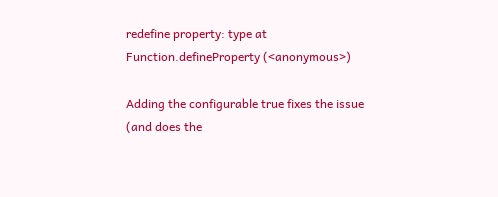redefine property: type at Function.defineProperty (<anonymous>)

Adding the configurable true fixes the issue (and does the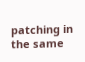patching in the same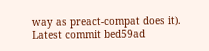way as preact-compat does it).
Latest commit bed59ad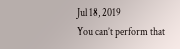Jul 18, 2019
You can’t perform that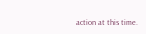action at this time.